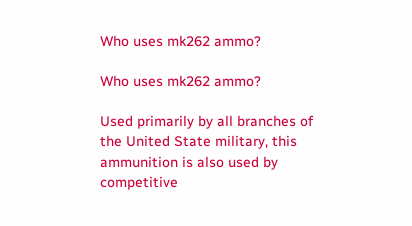Who uses mk262 ammo?

Who uses mk262 ammo?

Used primarily by all branches of the United State military, this ammunition is also used by competitive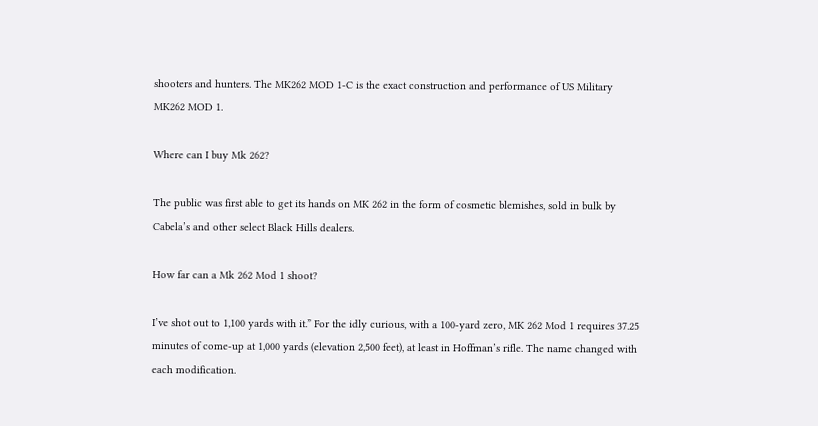shooters and hunters. The MK262 MOD 1-C is the exact construction and performance of US Military MK262 MOD 1.

Where can I buy Mk 262?

The public was first able to get its hands on MK 262 in the form of cosmetic blemishes, sold in bulk by Cabela’s and other select Black Hills dealers.

How far can a Mk 262 Mod 1 shoot?

I’ve shot out to 1,100 yards with it.” For the idly curious, with a 100-yard zero, MK 262 Mod 1 requires 37.25 minutes of come-up at 1,000 yards (elevation 2,500 feet), at least in Hoffman’s rifle. The name changed with each modification.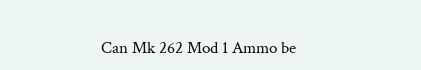Can Mk 262 Mod 1 Ammo be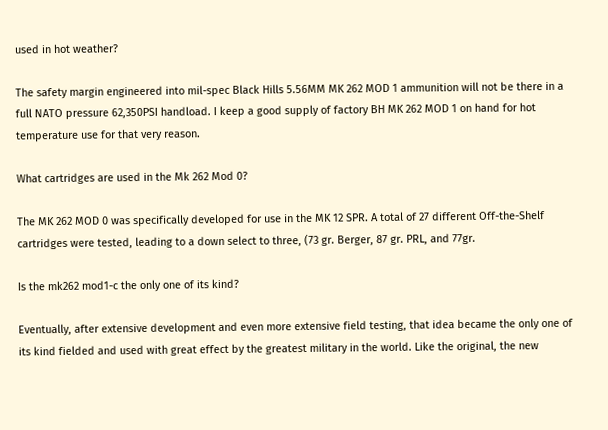used in hot weather?

The safety margin engineered into mil-spec Black Hills 5.56MM MK 262 MOD 1 ammunition will not be there in a full NATO pressure 62,350PSI handload. I keep a good supply of factory BH MK 262 MOD 1 on hand for hot temperature use for that very reason.

What cartridges are used in the Mk 262 Mod 0?

The MK 262 MOD 0 was specifically developed for use in the MK 12 SPR. A total of 27 different Off-the-Shelf cartridges were tested, leading to a down select to three, (73 gr. Berger, 87 gr. PRL, and 77gr.

Is the mk262 mod1-c the only one of its kind?

Eventually, after extensive development and even more extensive field testing, that idea became the only one of its kind fielded and used with great effect by the greatest military in the world. Like the original, the new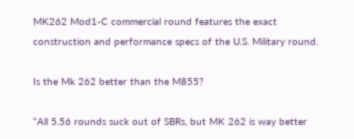MK262 Mod1-C commercial round features the exact construction and performance specs of the U.S. Military round.

Is the Mk 262 better than the M855?

“All 5.56 rounds suck out of SBRs, but MK 262 is way better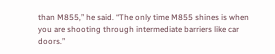than M855,” he said. “The only time M855 shines is when you are shooting through intermediate barriers like car doors.”